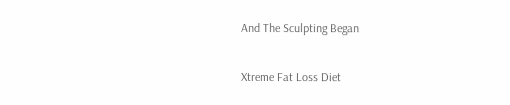And The Sculpting Began

Xtreme Fat Loss Diet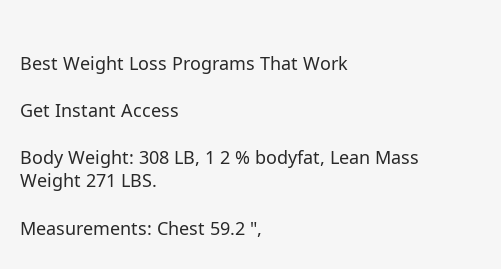Best Weight Loss Programs That Work

Get Instant Access

Body Weight: 308 LB, 1 2 % bodyfat, Lean Mass Weight 271 LBS.

Measurements: Chest 59.2 ",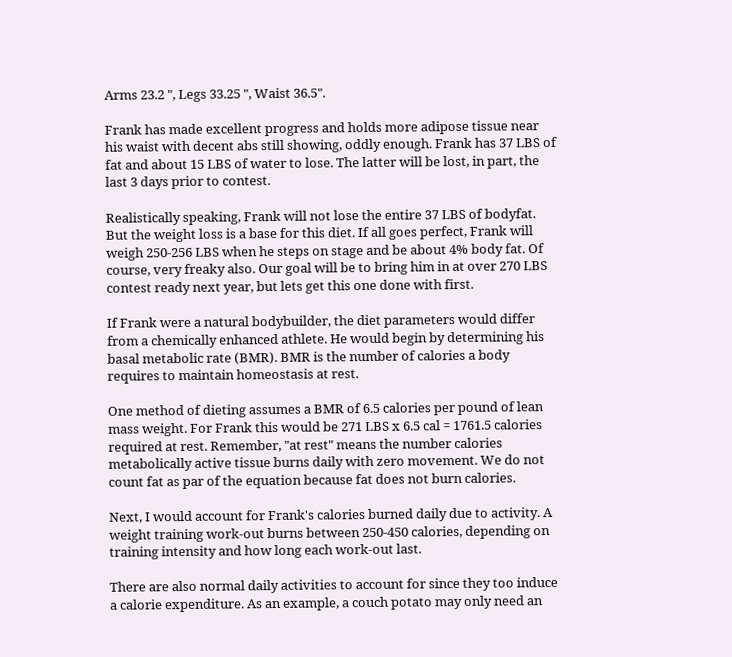Arms 23.2 ", Legs 33.25 ", Waist 36.5".

Frank has made excellent progress and holds more adipose tissue near his waist with decent abs still showing, oddly enough. Frank has 37 LBS of fat and about 15 LBS of water to lose. The latter will be lost, in part, the last 3 days prior to contest.

Realistically speaking, Frank will not lose the entire 37 LBS of bodyfat. But the weight loss is a base for this diet. If all goes perfect, Frank will weigh 250-256 LBS when he steps on stage and be about 4% body fat. Of course, very freaky also. Our goal will be to bring him in at over 270 LBS contest ready next year, but lets get this one done with first.

If Frank were a natural bodybuilder, the diet parameters would differ from a chemically enhanced athlete. He would begin by determining his basal metabolic rate (BMR). BMR is the number of calories a body requires to maintain homeostasis at rest.

One method of dieting assumes a BMR of 6.5 calories per pound of lean mass weight. For Frank this would be 271 LBS x 6.5 cal = 1761.5 calories required at rest. Remember, "at rest" means the number calories metabolically active tissue burns daily with zero movement. We do not count fat as par of the equation because fat does not burn calories.

Next, I would account for Frank's calories burned daily due to activity. A weight training work-out burns between 250-450 calories, depending on training intensity and how long each work-out last.

There are also normal daily activities to account for since they too induce a calorie expenditure. As an example, a couch potato may only need an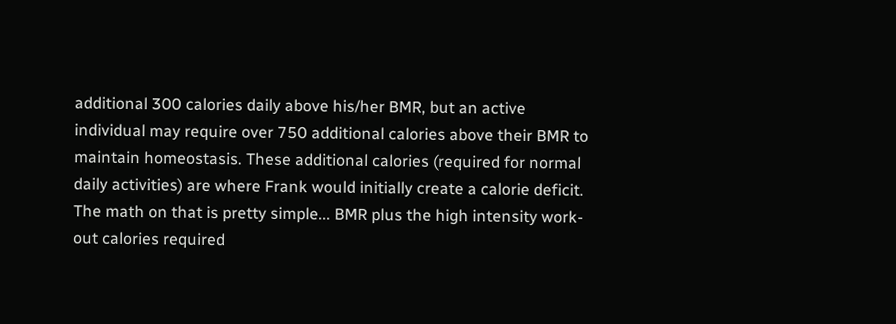additional 300 calories daily above his/her BMR, but an active individual may require over 750 additional calories above their BMR to maintain homeostasis. These additional calories (required for normal daily activities) are where Frank would initially create a calorie deficit. The math on that is pretty simple... BMR plus the high intensity work-out calories required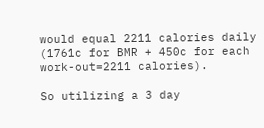would equal 2211 calories daily (1761c for BMR + 450c for each work-out=2211 calories).

So utilizing a 3 day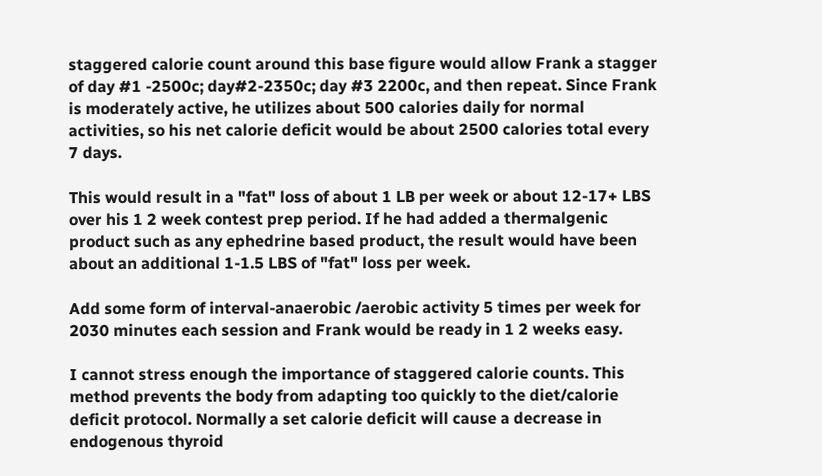staggered calorie count around this base figure would allow Frank a stagger of day #1 -2500c; day#2-2350c; day #3 2200c, and then repeat. Since Frank is moderately active, he utilizes about 500 calories daily for normal activities, so his net calorie deficit would be about 2500 calories total every 7 days.

This would result in a "fat" loss of about 1 LB per week or about 12-17+ LBS over his 1 2 week contest prep period. If he had added a thermalgenic product such as any ephedrine based product, the result would have been about an additional 1-1.5 LBS of "fat" loss per week.

Add some form of interval-anaerobic /aerobic activity 5 times per week for 2030 minutes each session and Frank would be ready in 1 2 weeks easy.

I cannot stress enough the importance of staggered calorie counts. This method prevents the body from adapting too quickly to the diet/calorie deficit protocol. Normally a set calorie deficit will cause a decrease in endogenous thyroid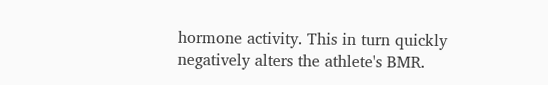hormone activity. This in turn quickly negatively alters the athlete's BMR.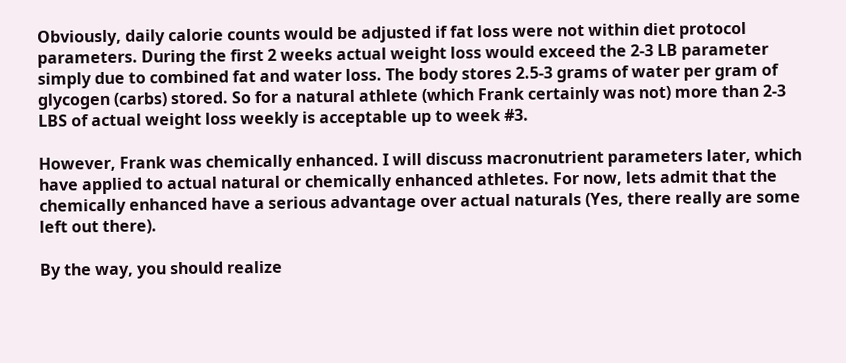Obviously, daily calorie counts would be adjusted if fat loss were not within diet protocol parameters. During the first 2 weeks actual weight loss would exceed the 2-3 LB parameter simply due to combined fat and water loss. The body stores 2.5-3 grams of water per gram of glycogen (carbs) stored. So for a natural athlete (which Frank certainly was not) more than 2-3 LBS of actual weight loss weekly is acceptable up to week #3.

However, Frank was chemically enhanced. I will discuss macronutrient parameters later, which have applied to actual natural or chemically enhanced athletes. For now, lets admit that the chemically enhanced have a serious advantage over actual naturals (Yes, there really are some left out there).

By the way, you should realize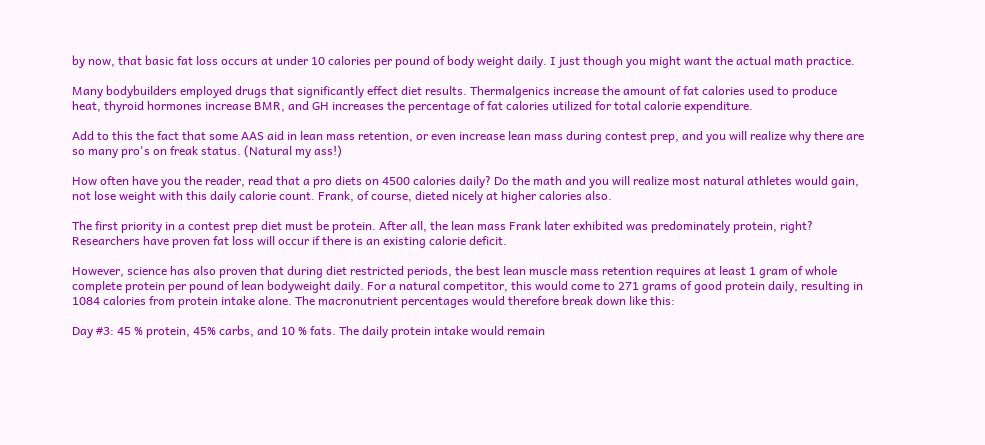by now, that basic fat loss occurs at under 10 calories per pound of body weight daily. I just though you might want the actual math practice.

Many bodybuilders employed drugs that significantly effect diet results. Thermalgenics increase the amount of fat calories used to produce heat, thyroid hormones increase BMR, and GH increases the percentage of fat calories utilized for total calorie expenditure.

Add to this the fact that some AAS aid in lean mass retention, or even increase lean mass during contest prep, and you will realize why there are so many pro's on freak status. (Natural my ass!)

How often have you the reader, read that a pro diets on 4500 calories daily? Do the math and you will realize most natural athletes would gain, not lose weight with this daily calorie count. Frank, of course, dieted nicely at higher calories also.

The first priority in a contest prep diet must be protein. After all, the lean mass Frank later exhibited was predominately protein, right? Researchers have proven fat loss will occur if there is an existing calorie deficit.

However, science has also proven that during diet restricted periods, the best lean muscle mass retention requires at least 1 gram of whole complete protein per pound of lean bodyweight daily. For a natural competitor, this would come to 271 grams of good protein daily, resulting in 1084 calories from protein intake alone. The macronutrient percentages would therefore break down like this:

Day #3: 45 % protein, 45% carbs, and 10 % fats. The daily protein intake would remain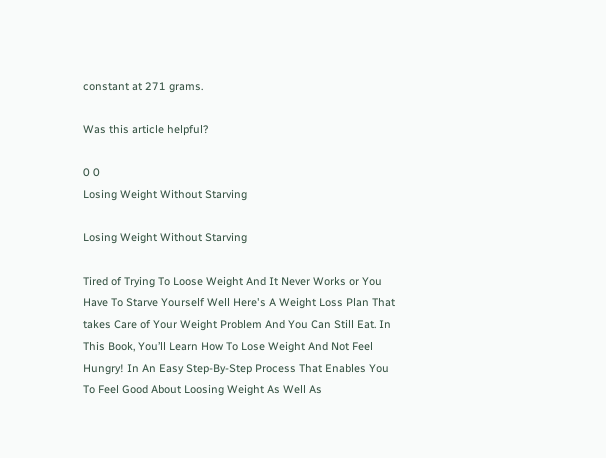constant at 271 grams.

Was this article helpful?

0 0
Losing Weight Without Starving

Losing Weight Without Starving

Tired of Trying To Loose Weight And It Never Works or You Have To Starve Yourself Well Here's A Weight Loss Plan That takes Care of Your Weight Problem And You Can Still Eat. In This Book, You’ll Learn How To Lose Weight And Not Feel Hungry! In An Easy Step-By-Step Process That Enables You To Feel Good About Loosing Weight As Well As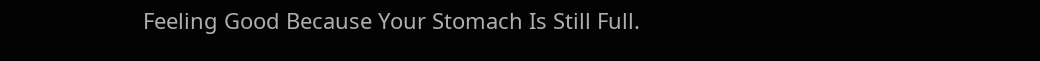Feeling Good Because Your Stomach Is Still Full.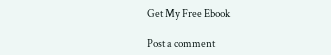Get My Free Ebook

Post a comment